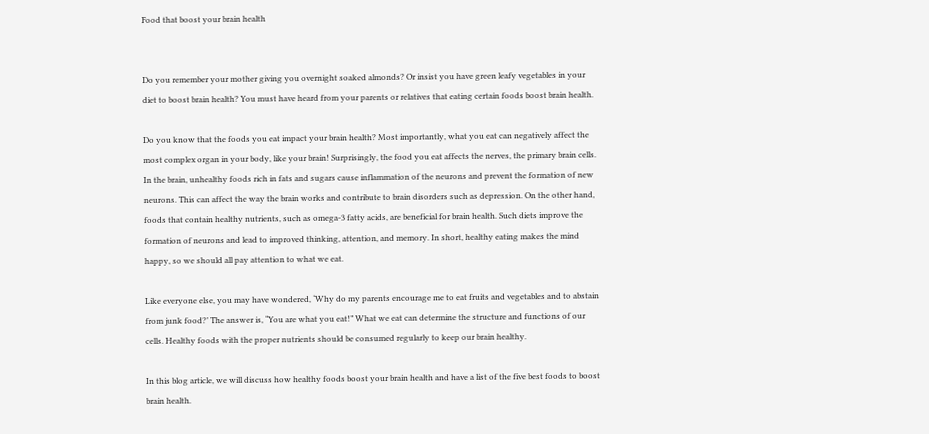Food that boost your brain health


Do you remember your mother giving you overnight soaked almonds? Or insist you have green leafy vegetables in your diet to boost brain health? You must have heard from your parents or relatives that eating certain foods boost brain health.

Do you know that the foods you eat impact your brain health? Most importantly, what you eat can negatively affect the most complex organ in your body, like your brain! Surprisingly, the food you eat affects the nerves, the primary brain cells. In the brain, unhealthy foods rich in fats and sugars cause inflammation of the neurons and prevent the formation of new neurons. This can affect the way the brain works and contribute to brain disorders such as depression. On the other hand, foods that contain healthy nutrients, such as omega-3 fatty acids, are beneficial for brain health. Such diets improve the formation of neurons and lead to improved thinking, attention, and memory. In short, healthy eating makes the mind happy, so we should all pay attention to what we eat.

Like everyone else, you may have wondered, ‘Why do my parents encourage me to eat fruits and vegetables and to abstain from junk food?’ The answer is, “You are what you eat!” What we eat can determine the structure and functions of our cells. Healthy foods with the proper nutrients should be consumed regularly to keep our brain healthy.

In this blog article, we will discuss how healthy foods boost your brain health and have a list of the five best foods to boost brain health.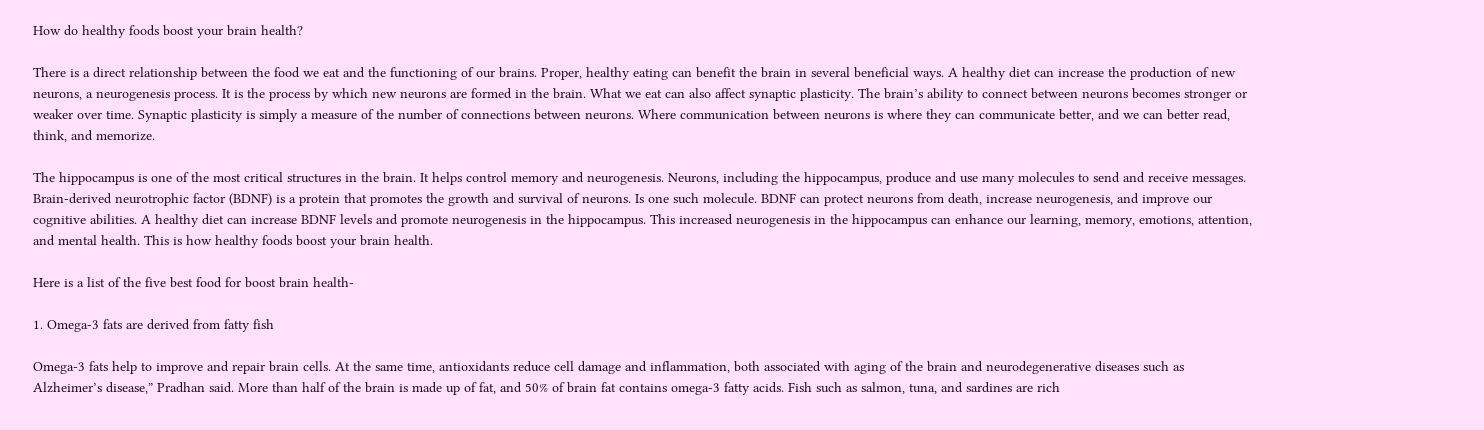How do healthy foods boost your brain health?

There is a direct relationship between the food we eat and the functioning of our brains. Proper, healthy eating can benefit the brain in several beneficial ways. A healthy diet can increase the production of new neurons, a neurogenesis process. It is the process by which new neurons are formed in the brain. What we eat can also affect synaptic plasticity. The brain’s ability to connect between neurons becomes stronger or weaker over time. Synaptic plasticity is simply a measure of the number of connections between neurons. Where communication between neurons is where they can communicate better, and we can better read, think, and memorize.

The hippocampus is one of the most critical structures in the brain. It helps control memory and neurogenesis. Neurons, including the hippocampus, produce and use many molecules to send and receive messages. Brain-derived neurotrophic factor (BDNF) is a protein that promotes the growth and survival of neurons. Is one such molecule. BDNF can protect neurons from death, increase neurogenesis, and improve our cognitive abilities. A healthy diet can increase BDNF levels and promote neurogenesis in the hippocampus. This increased neurogenesis in the hippocampus can enhance our learning, memory, emotions, attention, and mental health. This is how healthy foods boost your brain health.

Here is a list of the five best food for boost brain health-

1. Omega-3 fats are derived from fatty fish

Omega-3 fats help to improve and repair brain cells. At the same time, antioxidants reduce cell damage and inflammation, both associated with aging of the brain and neurodegenerative diseases such as Alzheimer’s disease,” Pradhan said. More than half of the brain is made up of fat, and 50% of brain fat contains omega-3 fatty acids. Fish such as salmon, tuna, and sardines are rich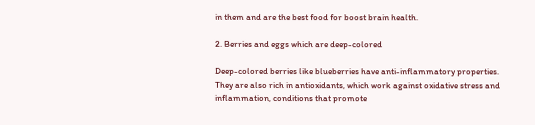in them and are the best food for boost brain health.

2. Berries and eggs which are deep-colored

Deep-colored berries like blueberries have anti-inflammatory properties. They are also rich in antioxidants, which work against oxidative stress and inflammation, conditions that promote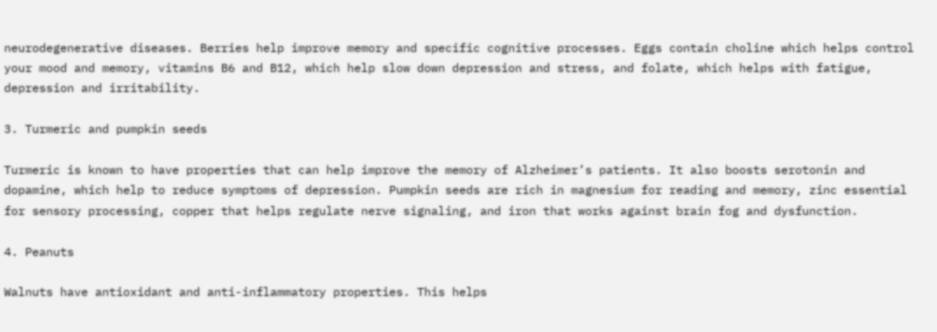neurodegenerative diseases. Berries help improve memory and specific cognitive processes. Eggs contain choline which helps control your mood and memory, vitamins B6 and B12, which help slow down depression and stress, and folate, which helps with fatigue, depression and irritability.

3. Turmeric and pumpkin seeds

Turmeric is known to have properties that can help improve the memory of Alzheimer’s patients. It also boosts serotonin and dopamine, which help to reduce symptoms of depression. Pumpkin seeds are rich in magnesium for reading and memory, zinc essential for sensory processing, copper that helps regulate nerve signaling, and iron that works against brain fog and dysfunction.

4. Peanuts

Walnuts have antioxidant and anti-inflammatory properties. This helps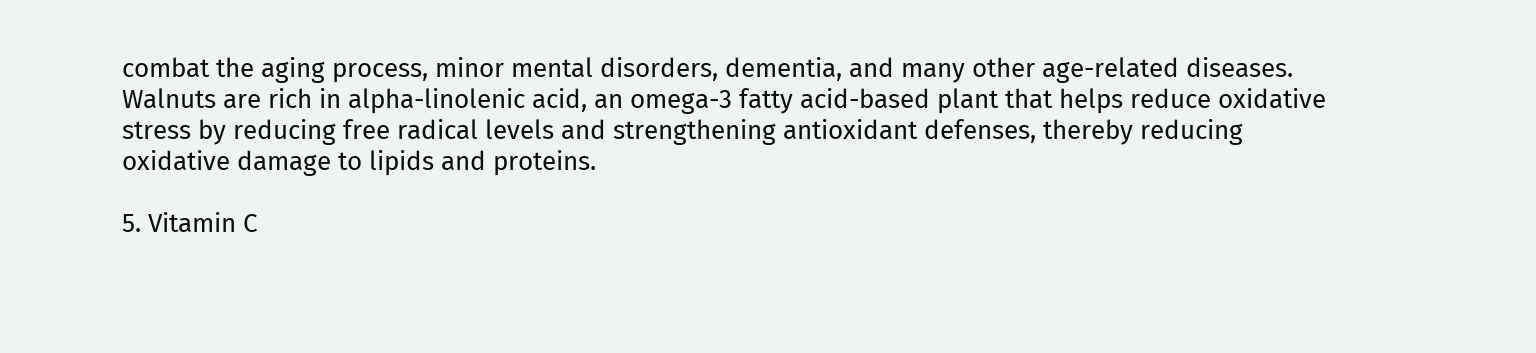combat the aging process, minor mental disorders, dementia, and many other age-related diseases. Walnuts are rich in alpha-linolenic acid, an omega-3 fatty acid-based plant that helps reduce oxidative stress by reducing free radical levels and strengthening antioxidant defenses, thereby reducing oxidative damage to lipids and proteins.

5. Vitamin C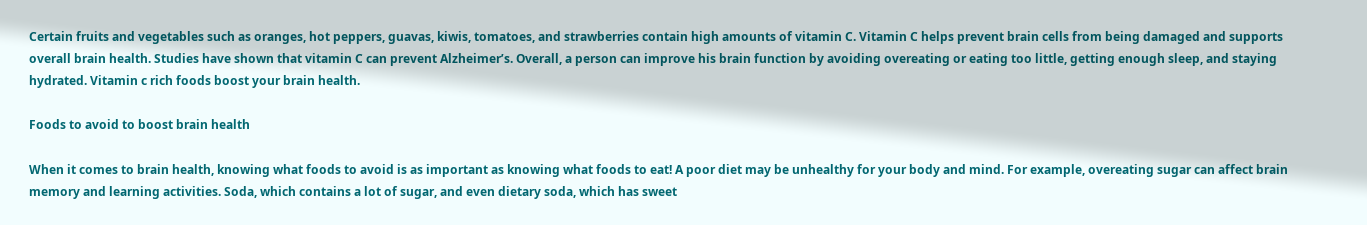Certain fruits and vegetables such as oranges, hot peppers, guavas, kiwis, tomatoes, and strawberries contain high amounts of vitamin C. Vitamin C helps prevent brain cells from being damaged and supports overall brain health. Studies have shown that vitamin C can prevent Alzheimer’s. Overall, a person can improve his brain function by avoiding overeating or eating too little, getting enough sleep, and staying hydrated. Vitamin c rich foods boost your brain health.

Foods to avoid to boost brain health

When it comes to brain health, knowing what foods to avoid is as important as knowing what foods to eat! A poor diet may be unhealthy for your body and mind. For example, overeating sugar can affect brain memory and learning activities. Soda, which contains a lot of sugar, and even dietary soda, which has sweet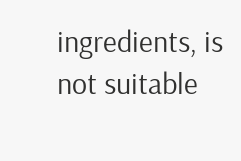ingredients, is not suitable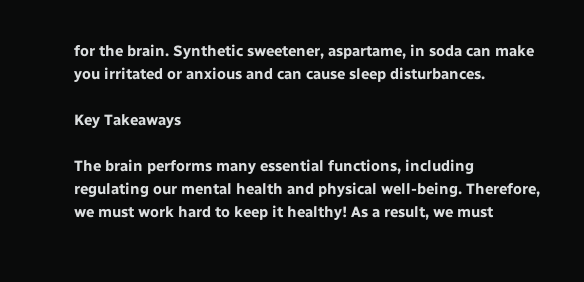for the brain. Synthetic sweetener, aspartame, in soda can make you irritated or anxious and can cause sleep disturbances.

Key Takeaways

The brain performs many essential functions, including regulating our mental health and physical well-being. Therefore, we must work hard to keep it healthy! As a result, we must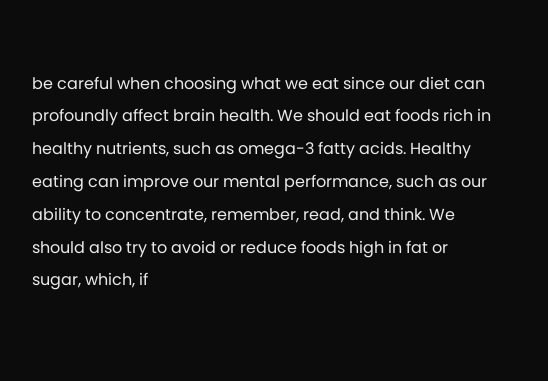be careful when choosing what we eat since our diet can profoundly affect brain health. We should eat foods rich in healthy nutrients, such as omega-3 fatty acids. Healthy eating can improve our mental performance, such as our ability to concentrate, remember, read, and think. We should also try to avoid or reduce foods high in fat or sugar, which, if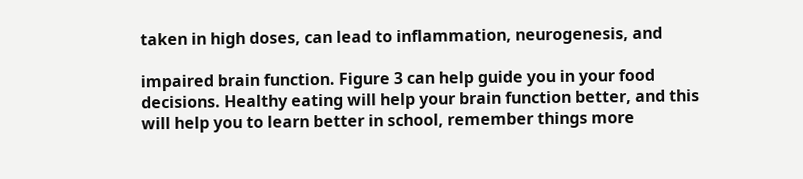taken in high doses, can lead to inflammation, neurogenesis, and

impaired brain function. Figure 3 can help guide you in your food decisions. Healthy eating will help your brain function better, and this will help you to learn better in school, remember things more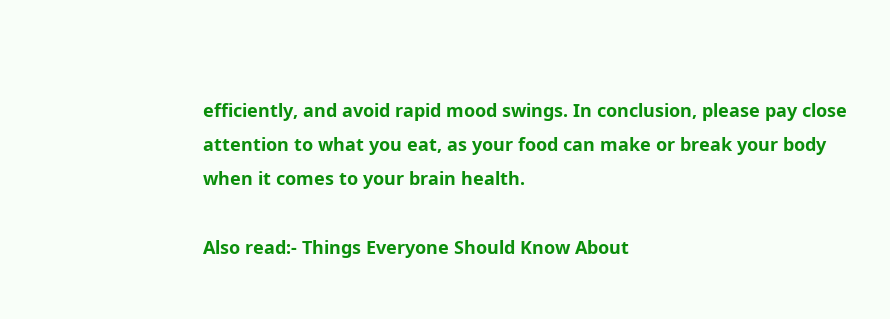efficiently, and avoid rapid mood swings. In conclusion, please pay close attention to what you eat, as your food can make or break your body when it comes to your brain health.

Also read:- Things Everyone Should Know About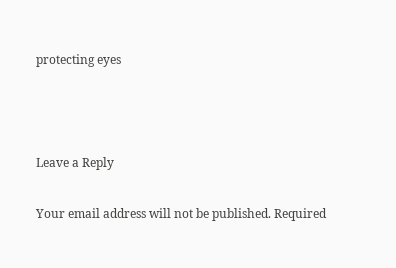protecting eyes



Leave a Reply

Your email address will not be published. Required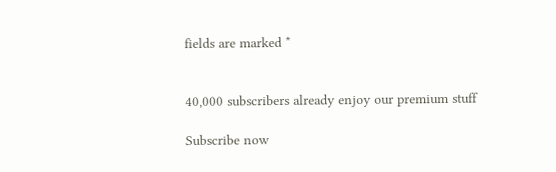fields are marked *


40,000 subscribers already enjoy our premium stuff

Subscribe now